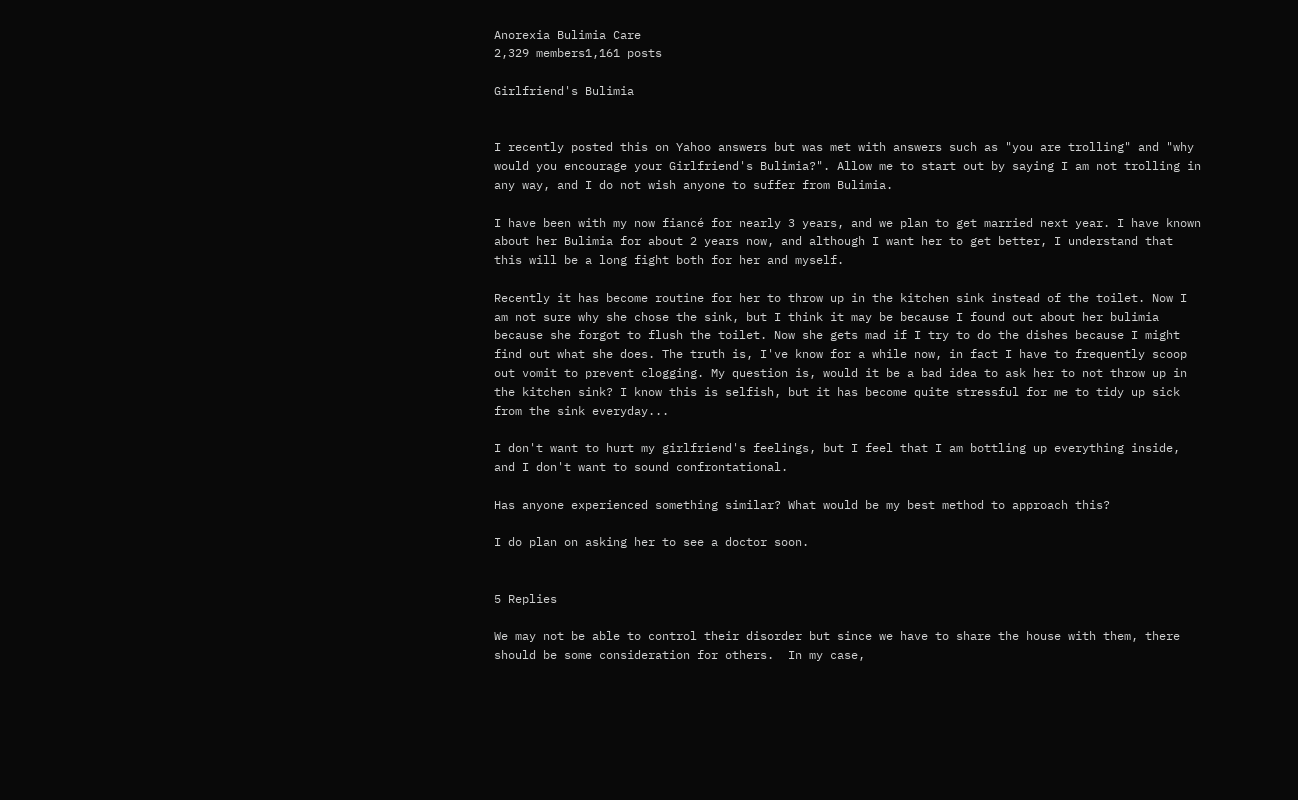Anorexia Bulimia Care
2,329 members1,161 posts

Girlfriend's Bulimia


I recently posted this on Yahoo answers but was met with answers such as "you are trolling" and "why would you encourage your Girlfriend's Bulimia?". Allow me to start out by saying I am not trolling in any way, and I do not wish anyone to suffer from Bulimia.

I have been with my now fiancé for nearly 3 years, and we plan to get married next year. I have known about her Bulimia for about 2 years now, and although I want her to get better, I understand that this will be a long fight both for her and myself.

Recently it has become routine for her to throw up in the kitchen sink instead of the toilet. Now I am not sure why she chose the sink, but I think it may be because I found out about her bulimia because she forgot to flush the toilet. Now she gets mad if I try to do the dishes because I might find out what she does. The truth is, I've know for a while now, in fact I have to frequently scoop out vomit to prevent clogging. My question is, would it be a bad idea to ask her to not throw up in the kitchen sink? I know this is selfish, but it has become quite stressful for me to tidy up sick from the sink everyday...

I don't want to hurt my girlfriend's feelings, but I feel that I am bottling up everything inside, and I don't want to sound confrontational.

Has anyone experienced something similar? What would be my best method to approach this?

I do plan on asking her to see a doctor soon.


5 Replies

We may not be able to control their disorder but since we have to share the house with them, there should be some consideration for others.  In my case,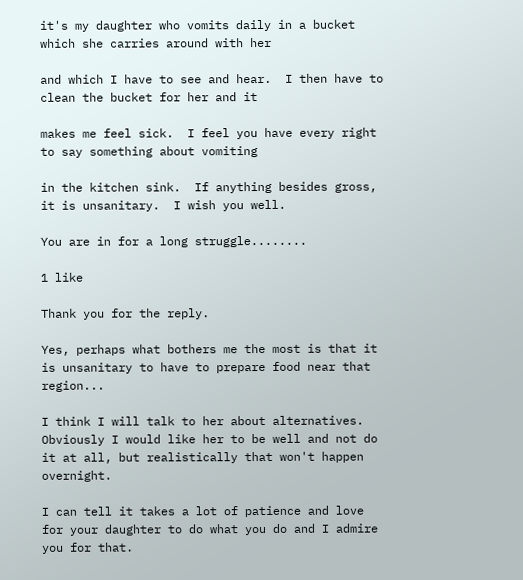it's my daughter who vomits daily in a bucket which she carries around with her

and which I have to see and hear.  I then have to clean the bucket for her and it

makes me feel sick.  I feel you have every right to say something about vomiting

in the kitchen sink.  If anything besides gross, it is unsanitary.  I wish you well.

You are in for a long struggle........

1 like

Thank you for the reply.

Yes, perhaps what bothers me the most is that it is unsanitary to have to prepare food near that region...

I think I will talk to her about alternatives. Obviously I would like her to be well and not do it at all, but realistically that won't happen overnight.

I can tell it takes a lot of patience and love for your daughter to do what you do and I admire you for that.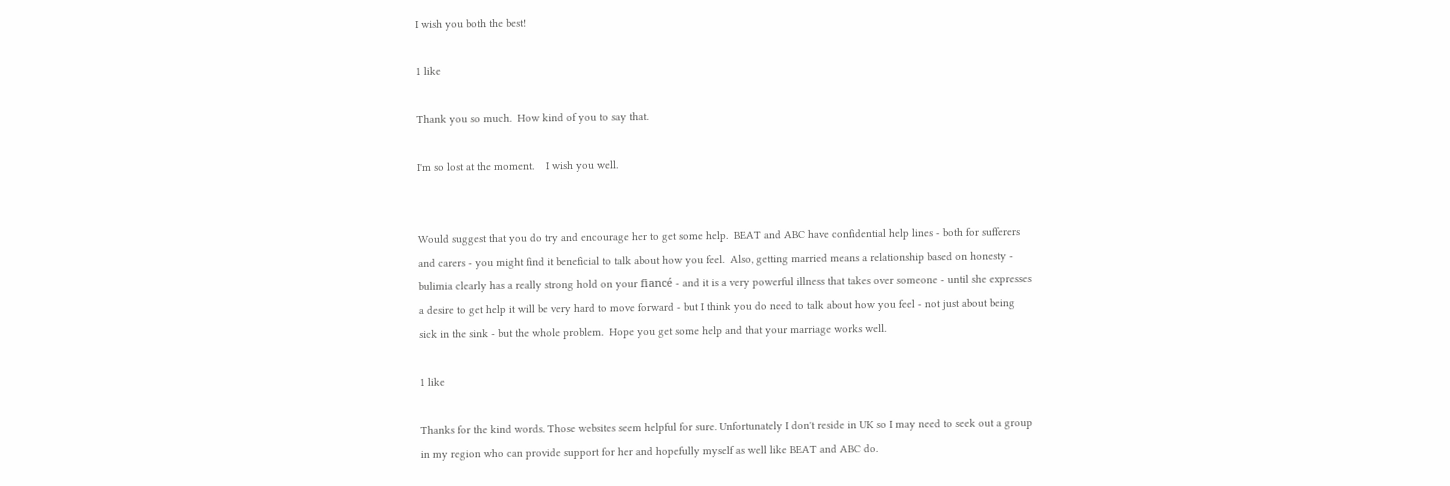I wish you both the best!

1 like

Thank you so much.  How kind of you to say that.

I'm so lost at the moment.    I wish you well.


Would suggest that you do try and encourage her to get some help.  BEAT and ABC have confidential help lines - both for sufferers and carers - you might find it beneficial to talk about how you feel.  Also, getting married means a relationship based on honesty - bulimia clearly has a really strong hold on your fiancé - and it is a very powerful illness that takes over someone - until she expresses a desire to get help it will be very hard to move forward - but I think you do need to talk about how you feel - not just about being sick in the sink - but the whole problem.  Hope you get some help and that your marriage works well.

1 like

Thanks for the kind words. Those websites seem helpful for sure. Unfortunately I don't reside in UK so I may need to seek out a group in my region who can provide support for her and hopefully myself as well like BEAT and ABC do.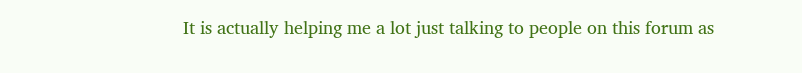It is actually helping me a lot just talking to people on this forum as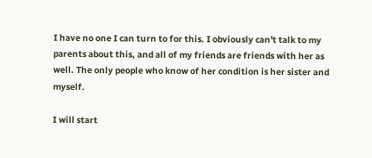I have no one I can turn to for this. I obviously can't talk to my parents about this, and all of my friends are friends with her as well. The only people who know of her condition is her sister and myself.

I will start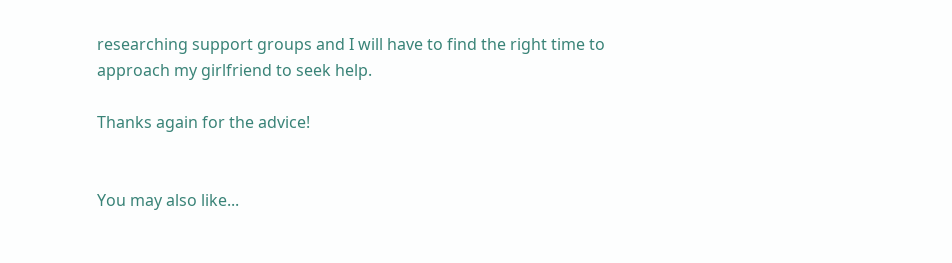researching support groups and I will have to find the right time to approach my girlfriend to seek help.

Thanks again for the advice!


You may also like...